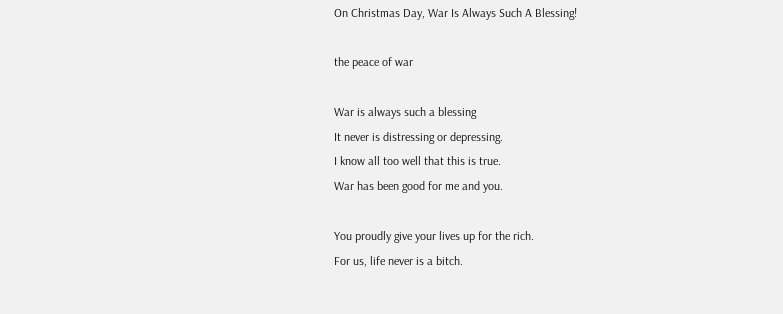On Christmas Day, War Is Always Such A Blessing!

the peace of war

War is always such a blessing
It never is distressing or depressing.
I know all too well that this is true.
War has been good for me and you.

You proudly give your lives up for the rich.
For us, life never is a bitch.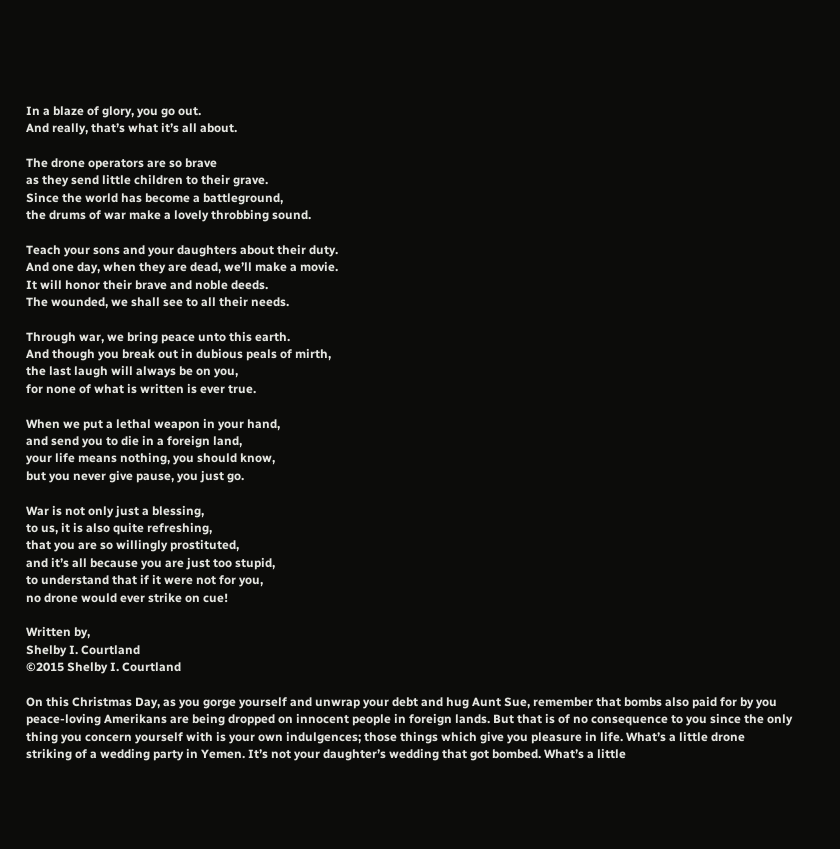In a blaze of glory, you go out.
And really, that’s what it’s all about.

The drone operators are so brave
as they send little children to their grave.
Since the world has become a battleground,
the drums of war make a lovely throbbing sound.

Teach your sons and your daughters about their duty.
And one day, when they are dead, we’ll make a movie.
It will honor their brave and noble deeds.
The wounded, we shall see to all their needs.

Through war, we bring peace unto this earth.
And though you break out in dubious peals of mirth,
the last laugh will always be on you,
for none of what is written is ever true.

When we put a lethal weapon in your hand,
and send you to die in a foreign land,
your life means nothing, you should know,
but you never give pause, you just go.

War is not only just a blessing,
to us, it is also quite refreshing,
that you are so willingly prostituted,
and it’s all because you are just too stupid,
to understand that if it were not for you,
no drone would ever strike on cue!

Written by,
Shelby I. Courtland
©2015 Shelby I. Courtland

On this Christmas Day, as you gorge yourself and unwrap your debt and hug Aunt Sue, remember that bombs also paid for by you peace-loving Amerikans are being dropped on innocent people in foreign lands. But that is of no consequence to you since the only thing you concern yourself with is your own indulgences; those things which give you pleasure in life. What’s a little drone striking of a wedding party in Yemen. It’s not your daughter’s wedding that got bombed. What’s a little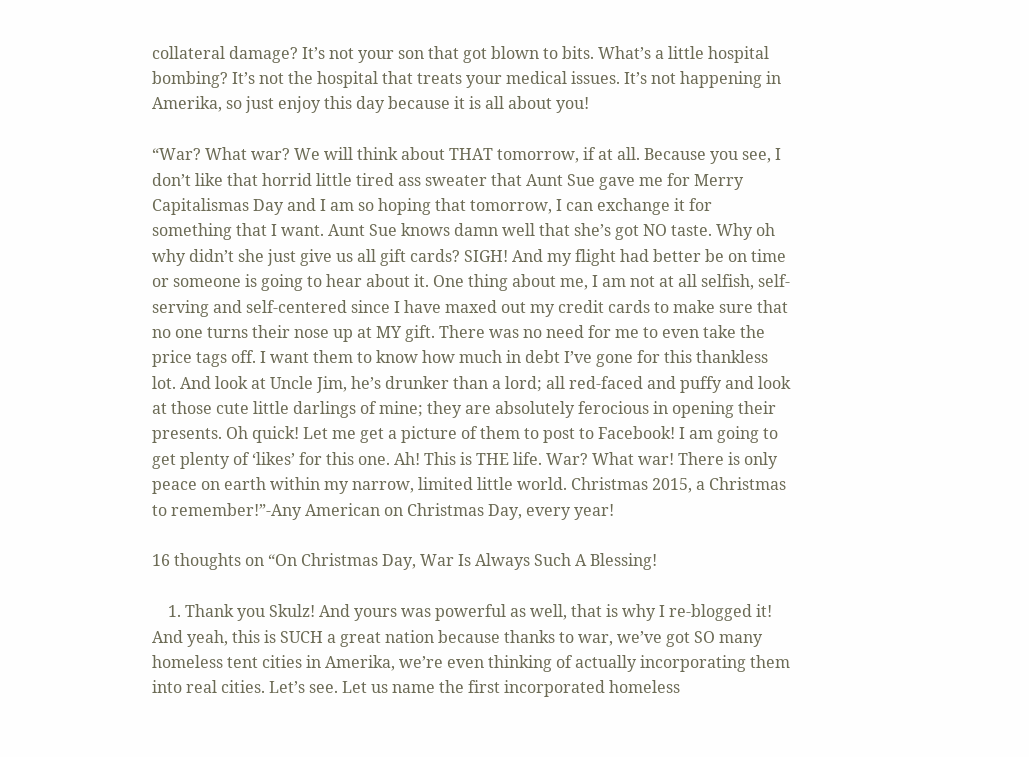collateral damage? It’s not your son that got blown to bits. What’s a little hospital bombing? It’s not the hospital that treats your medical issues. It’s not happening in Amerika, so just enjoy this day because it is all about you!

“War? What war? We will think about THAT tomorrow, if at all. Because you see, I don’t like that horrid little tired ass sweater that Aunt Sue gave me for Merry Capitalismas Day and I am so hoping that tomorrow, I can exchange it for something that I want. Aunt Sue knows damn well that she’s got NO taste. Why oh why didn’t she just give us all gift cards? SIGH! And my flight had better be on time or someone is going to hear about it. One thing about me, I am not at all selfish, self-serving and self-centered since I have maxed out my credit cards to make sure that no one turns their nose up at MY gift. There was no need for me to even take the price tags off. I want them to know how much in debt I’ve gone for this thankless lot. And look at Uncle Jim, he’s drunker than a lord; all red-faced and puffy and look at those cute little darlings of mine; they are absolutely ferocious in opening their presents. Oh quick! Let me get a picture of them to post to Facebook! I am going to get plenty of ‘likes’ for this one. Ah! This is THE life. War? What war! There is only peace on earth within my narrow, limited little world. Christmas 2015, a Christmas to remember!”-Any American on Christmas Day, every year!

16 thoughts on “On Christmas Day, War Is Always Such A Blessing!

    1. Thank you Skulz! And yours was powerful as well, that is why I re-blogged it! And yeah, this is SUCH a great nation because thanks to war, we’ve got SO many homeless tent cities in Amerika, we’re even thinking of actually incorporating them into real cities. Let’s see. Let us name the first incorporated homeless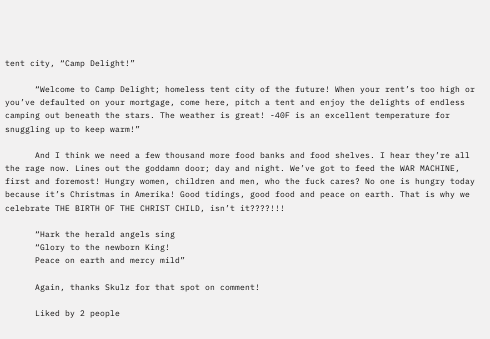tent city, “Camp Delight!”

      “Welcome to Camp Delight; homeless tent city of the future! When your rent’s too high or you’ve defaulted on your mortgage, come here, pitch a tent and enjoy the delights of endless camping out beneath the stars. The weather is great! -40F is an excellent temperature for snuggling up to keep warm!”

      And I think we need a few thousand more food banks and food shelves. I hear they’re all the rage now. Lines out the goddamn door; day and night. We’ve got to feed the WAR MACHINE, first and foremost! Hungry women, children and men, who the fuck cares? No one is hungry today because it’s Christmas in Amerika! Good tidings, good food and peace on earth. That is why we celebrate THE BIRTH OF THE CHRIST CHILD, isn’t it????!!!

      “Hark the herald angels sing
      “Glory to the newborn King!
      Peace on earth and mercy mild”

      Again, thanks Skulz for that spot on comment!

      Liked by 2 people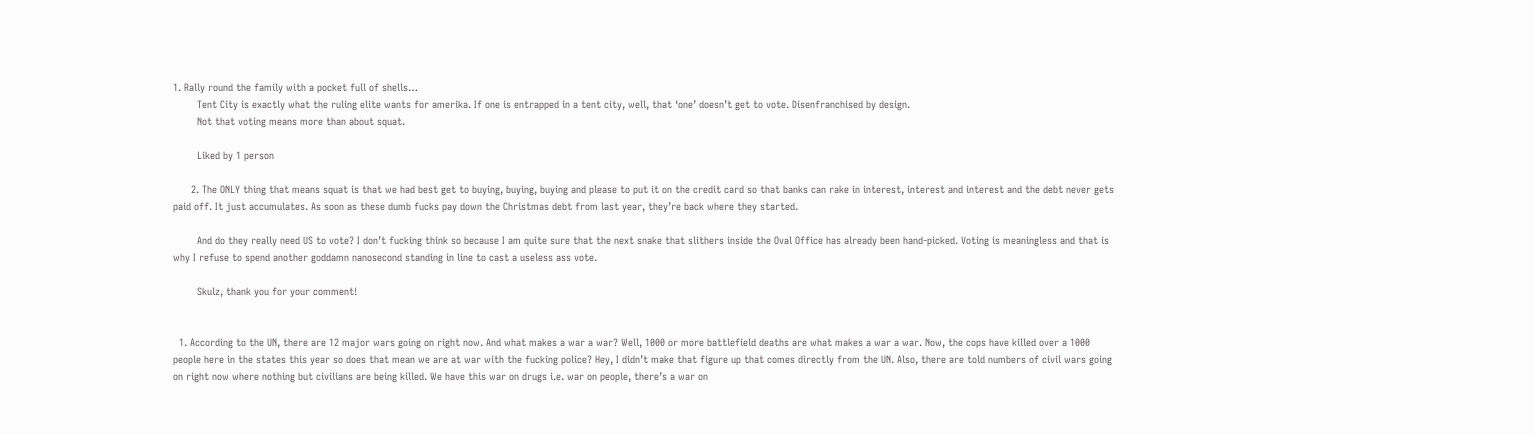1. Rally round the family with a pocket full of shells…
        Tent City is exactly what the ruling elite wants for amerika. If one is entrapped in a tent city, well, that ‘one’ doesn’t get to vote. Disenfranchised by design.
        Not that voting means more than about squat.

        Liked by 1 person

      2. The ONLY thing that means squat is that we had best get to buying, buying, buying and please to put it on the credit card so that banks can rake in interest, interest and interest and the debt never gets paid off. It just accumulates. As soon as these dumb fucks pay down the Christmas debt from last year, they’re back where they started.

        And do they really need US to vote? I don’t fucking think so because I am quite sure that the next snake that slithers inside the Oval Office has already been hand-picked. Voting is meaningless and that is why I refuse to spend another goddamn nanosecond standing in line to cast a useless ass vote.

        Skulz, thank you for your comment!


  1. According to the UN, there are 12 major wars going on right now. And what makes a war a war? Well, 1000 or more battlefield deaths are what makes a war a war. Now, the cops have killed over a 1000 people here in the states this year so does that mean we are at war with the fucking police? Hey, I didn’t make that figure up that comes directly from the UN. Also, there are told numbers of civil wars going on right now where nothing but civilians are being killed. We have this war on drugs i.e. war on people, there’s a war on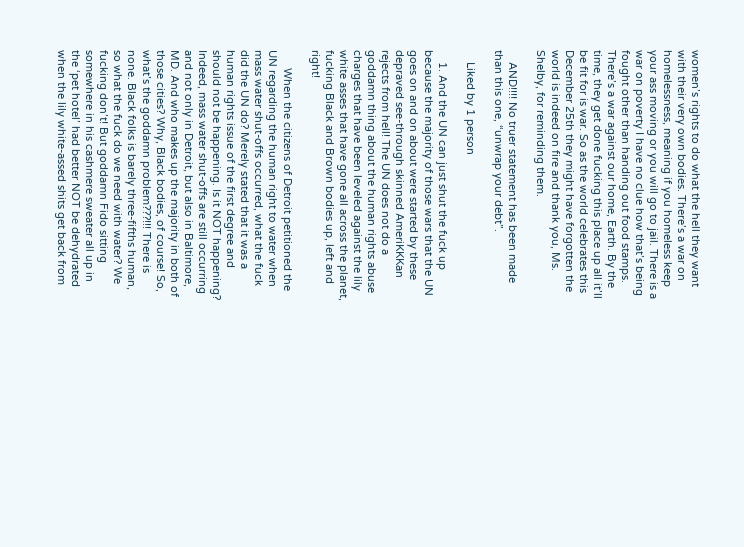women’s rights to do what the hell they want with their very own bodies. There’s a war on homelessness, meaning if you homeless keep your ass moving or you will go to jail. There is a war on poverty I have no clue how that’s being fought other than handing out food stamps. There’s a war against our home, Earth. By the time, they get done fucking this place up all it’ll be fit for is war. So as the world celebrates this December 25th they might have forgotten the world is indeed on fire and thank you, Ms. Shelby, for reminding them.

    AND!!!! No truer statement has been made than this one, “unwrap your debt”.

    Liked by 1 person

    1. And the UN can just shut the fuck up because the majority of those wars that the UN goes on and on about were started by these depraved see-through skinned AmeriKKKan rejects from hell! The UN does not do a goddamn thing about the human rights abuse charges that have been leveled against the lily white asses that have gone all across the planet, fucking Black and Brown bodies up, left and right!

      When the citizens of Detroit petitioned the UN regarding the human right to water when mass water shut-offs occurred, what the fuck did the UN do? Merely stated that it was a human rights issue of the first degree and should not be happening. Is it NOT happening? Indeed, mass water shut-offs are still occurring and not only in Detroit, but also in Baltimore, MD. And who makes up the majority in both of those cities? Why, Black bodies, of course! So, what’s the goddamn problem???!!! There is none. Black folks is barely three-fifths human, so what the fuck do we need with water? We fucking don’t! But goddamn Fido sitting somewhere in his cashmere sweater all up in the ‘pet hotel’ had better NOT be dehydrated when the lily white-assed shits get back from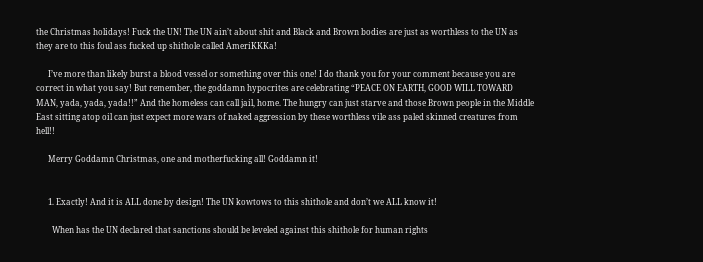the Christmas holidays! Fuck the UN! The UN ain’t about shit and Black and Brown bodies are just as worthless to the UN as they are to this foul ass fucked up shithole called AmeriKKKa!

      I’ve more than likely burst a blood vessel or something over this one! I do thank you for your comment because you are correct in what you say! But remember, the goddamn hypocrites are celebrating “PEACE ON EARTH, GOOD WILL TOWARD MAN, yada, yada, yada!!” And the homeless can call jail, home. The hungry can just starve and those Brown people in the Middle East sitting atop oil can just expect more wars of naked aggression by these worthless vile ass paled skinned creatures from hell!!

      Merry Goddamn Christmas, one and motherfucking all! Goddamn it!


      1. Exactly! And it is ALL done by design! The UN kowtows to this shithole and don’t we ALL know it!

        When has the UN declared that sanctions should be leveled against this shithole for human rights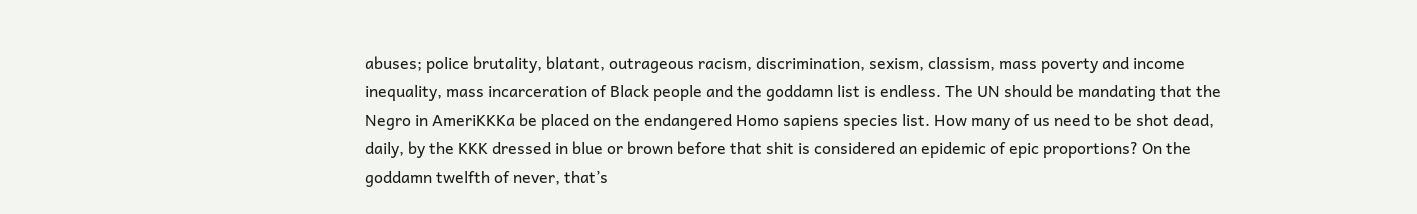abuses; police brutality, blatant, outrageous racism, discrimination, sexism, classism, mass poverty and income inequality, mass incarceration of Black people and the goddamn list is endless. The UN should be mandating that the Negro in AmeriKKKa be placed on the endangered Homo sapiens species list. How many of us need to be shot dead, daily, by the KKK dressed in blue or brown before that shit is considered an epidemic of epic proportions? On the goddamn twelfth of never, that’s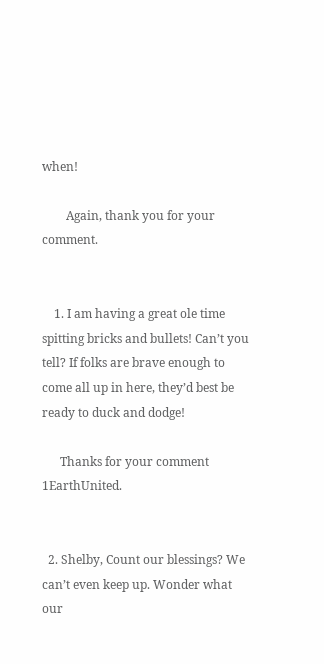when!

        Again, thank you for your comment.


    1. I am having a great ole time spitting bricks and bullets! Can’t you tell? If folks are brave enough to come all up in here, they’d best be ready to duck and dodge!

      Thanks for your comment 1EarthUnited.


  2. Shelby, Count our blessings? We can’t even keep up. Wonder what our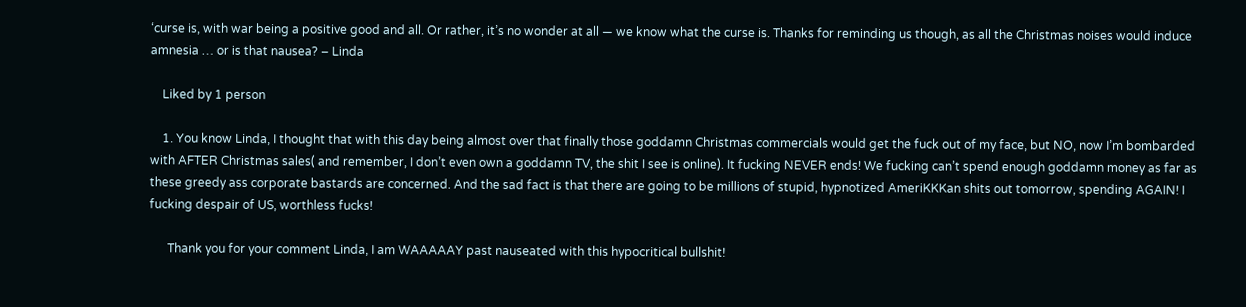‘curse is, with war being a positive good and all. Or rather, it’s no wonder at all — we know what the curse is. Thanks for reminding us though, as all the Christmas noises would induce amnesia … or is that nausea? – Linda

    Liked by 1 person

    1. You know Linda, I thought that with this day being almost over that finally those goddamn Christmas commercials would get the fuck out of my face, but NO, now I’m bombarded with AFTER Christmas sales( and remember, I don’t even own a goddamn TV, the shit I see is online). It fucking NEVER ends! We fucking can’t spend enough goddamn money as far as these greedy ass corporate bastards are concerned. And the sad fact is that there are going to be millions of stupid, hypnotized AmeriKKKan shits out tomorrow, spending AGAIN! I fucking despair of US, worthless fucks!

      Thank you for your comment Linda, I am WAAAAAY past nauseated with this hypocritical bullshit!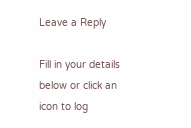Leave a Reply

Fill in your details below or click an icon to log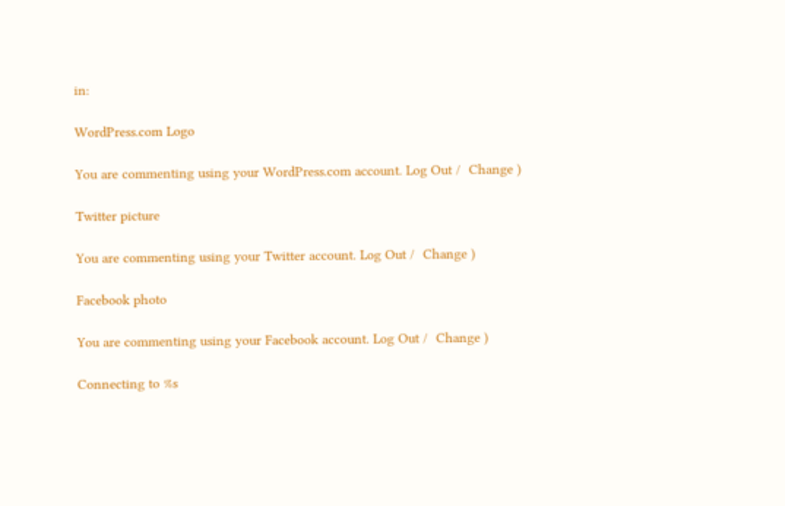in:

WordPress.com Logo

You are commenting using your WordPress.com account. Log Out /  Change )

Twitter picture

You are commenting using your Twitter account. Log Out /  Change )

Facebook photo

You are commenting using your Facebook account. Log Out /  Change )

Connecting to %s